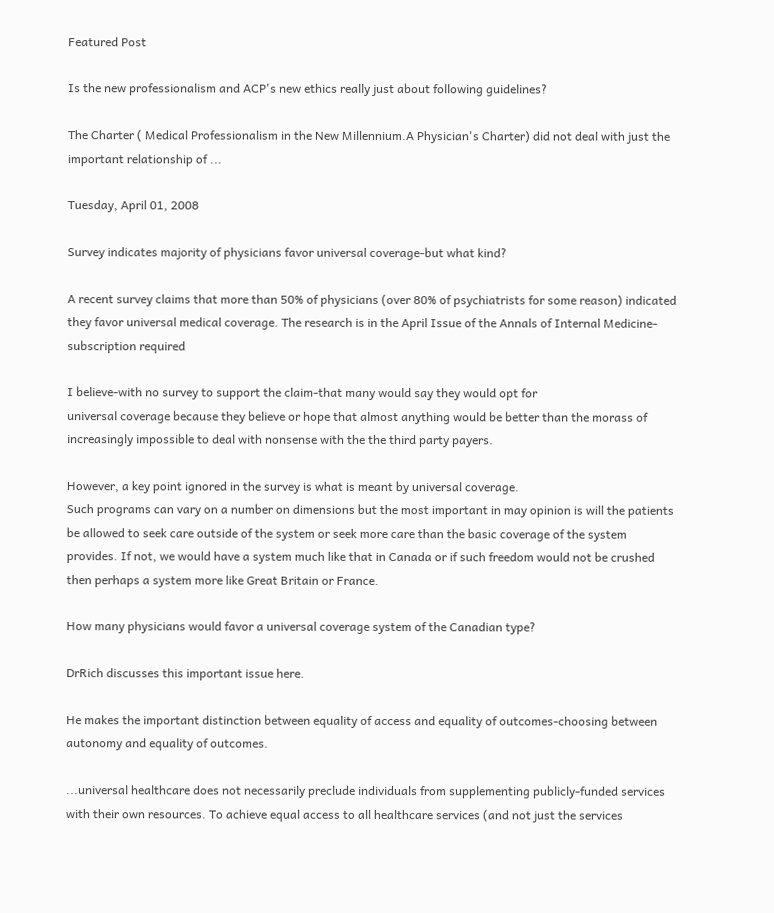Featured Post

Is the new professionalism and ACP's new ethics really just about following guidelines?

The Charter ( Medical Professionalism in the New Millennium.A Physician's Charter) did not deal with just the important relationship of ...

Tuesday, April 01, 2008

Survey indicates majority of physicians favor universal coverage-but what kind?

A recent survey claims that more than 50% of physicians (over 80% of psychiatrists for some reason) indicated they favor universal medical coverage. The research is in the April Issue of the Annals of Internal Medicine-subscription required

I believe-with no survey to support the claim-that many would say they would opt for
universal coverage because they believe or hope that almost anything would be better than the morass of increasingly impossible to deal with nonsense with the the third party payers.

However, a key point ignored in the survey is what is meant by universal coverage.
Such programs can vary on a number on dimensions but the most important in may opinion is will the patients be allowed to seek care outside of the system or seek more care than the basic coverage of the system provides. If not, we would have a system much like that in Canada or if such freedom would not be crushed then perhaps a system more like Great Britain or France.

How many physicians would favor a universal coverage system of the Canadian type?

DrRich discusses this important issue here.

He makes the important distinction between equality of access and equality of outcomes-choosing between autonomy and equality of outcomes.

...universal healthcare does not necessarily preclude individuals from supplementing publicly-funded services with their own resources. To achieve equal access to all healthcare services (and not just the services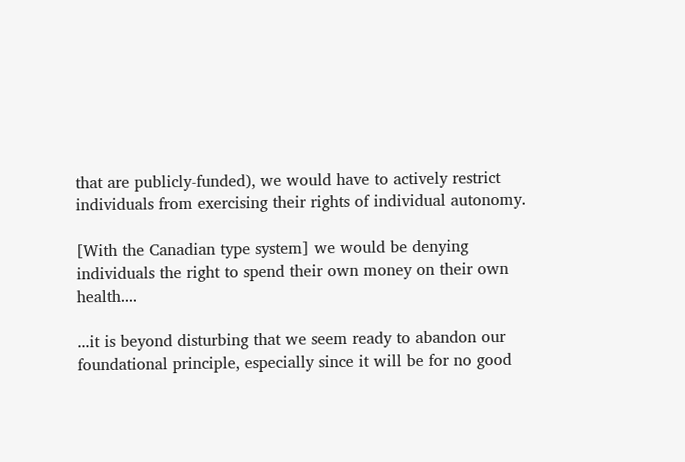that are publicly-funded), we would have to actively restrict individuals from exercising their rights of individual autonomy.

[With the Canadian type system] we would be denying individuals the right to spend their own money on their own health....

...it is beyond disturbing that we seem ready to abandon our foundational principle, especially since it will be for no good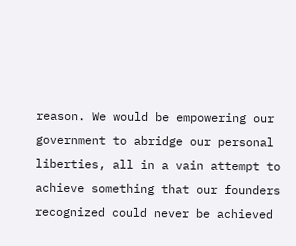reason. We would be empowering our government to abridge our personal liberties, all in a vain attempt to achieve something that our founders recognized could never be achieved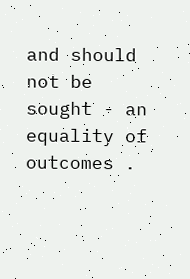and should not be sought - an equality of outcomes .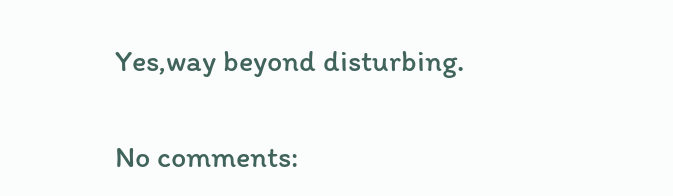Yes,way beyond disturbing.

No comments: